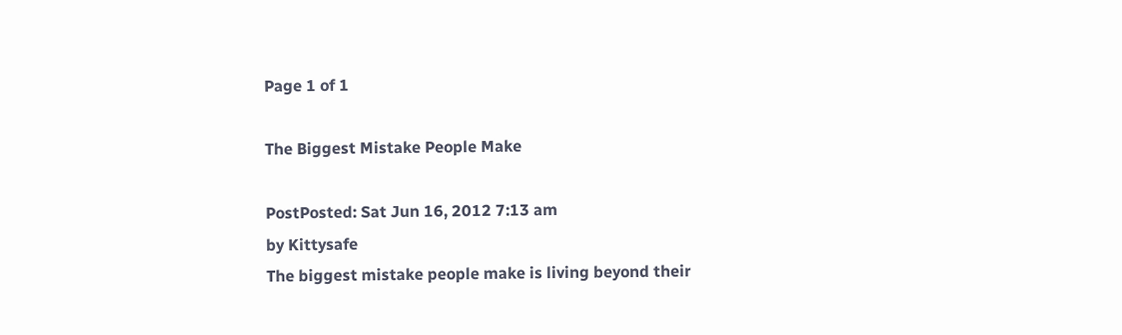Page 1 of 1

The Biggest Mistake People Make

PostPosted: Sat Jun 16, 2012 7:13 am
by Kittysafe
The biggest mistake people make is living beyond their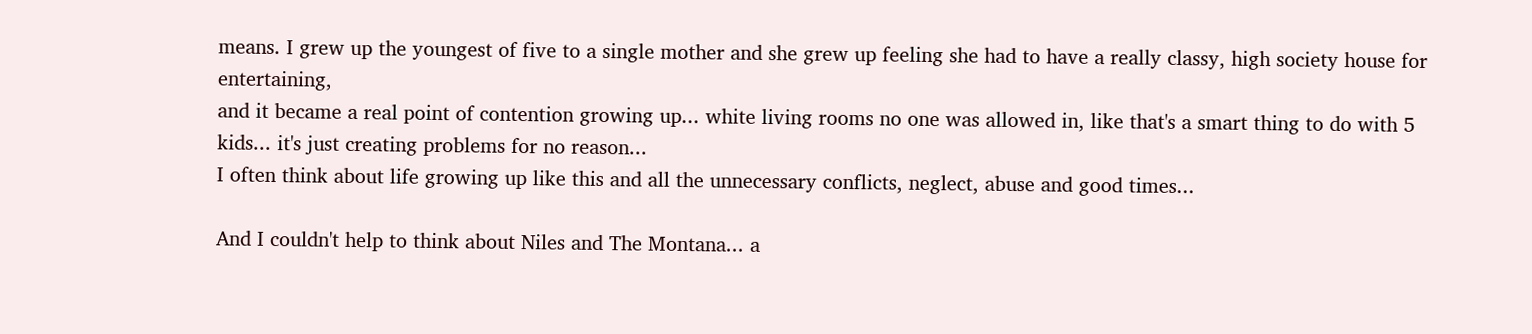means. I grew up the youngest of five to a single mother and she grew up feeling she had to have a really classy, high society house for entertaining,
and it became a real point of contention growing up... white living rooms no one was allowed in, like that's a smart thing to do with 5 kids... it's just creating problems for no reason...
I often think about life growing up like this and all the unnecessary conflicts, neglect, abuse and good times...

And I couldn't help to think about Niles and The Montana... a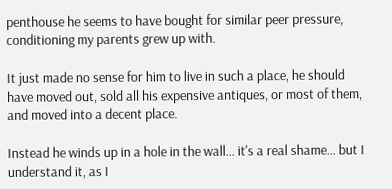penthouse he seems to have bought for similar peer pressure, conditioning my parents grew up with.

It just made no sense for him to live in such a place, he should have moved out, sold all his expensive antiques, or most of them, and moved into a decent place.

Instead he winds up in a hole in the wall... it's a real shame... but I understand it, as I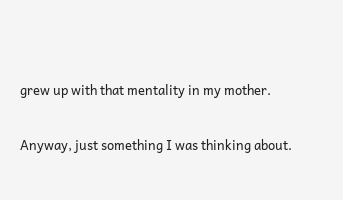grew up with that mentality in my mother.

Anyway, just something I was thinking about.